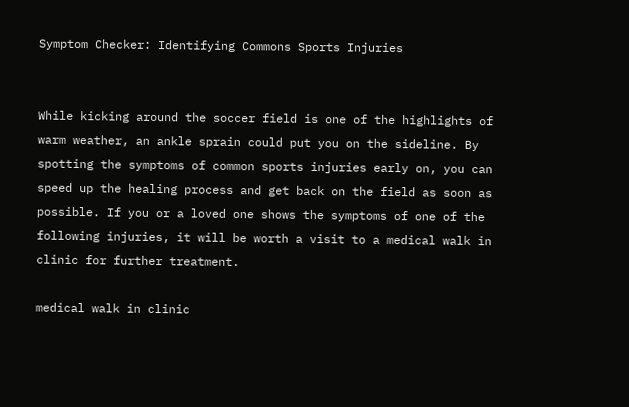Symptom Checker: Identifying Commons Sports Injuries


While kicking around the soccer field is one of the highlights of warm weather, an ankle sprain could put you on the sideline. By spotting the symptoms of common sports injuries early on, you can speed up the healing process and get back on the field as soon as possible. If you or a loved one shows the symptoms of one of the following injuries, it will be worth a visit to a medical walk in clinic for further treatment.

medical walk in clinic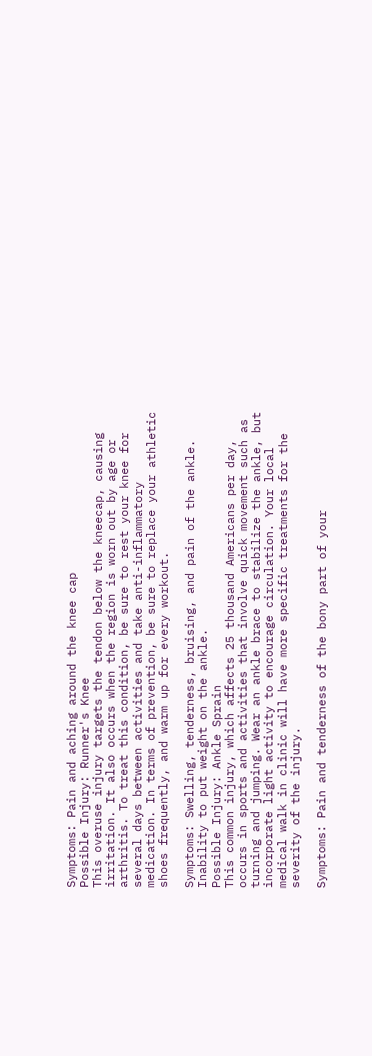Symptoms: Pain and aching around the knee cap
Possible Injury: Runner's Knee
This overuse injury targets the tendon below the kneecap, causing irritation. It also occurs when the region is worn out by age or arthritis. To treat this condition, be sure to rest your knee for several days between activities and take anti-inflammatory medication. In terms of prevention, be sure to replace your athletic shoes frequently, and warm up for every workout.

Symptoms: Swelling, tenderness, bruising, and pain of the ankle. Inability to put weight on the ankle.
Possible Injury: Ankle Sprain
This common injury, which affects 25 thousand Americans per day, occurs in sports and activities that involve quick movement such as turning and jumping. Wear an ankle brace to stabilize the ankle, but incorporate light activity to encourage circulation. Your local medical walk in clinic will have more specific treatments for the severity of the injury.

Symptoms: Pain and tenderness of the bony part of your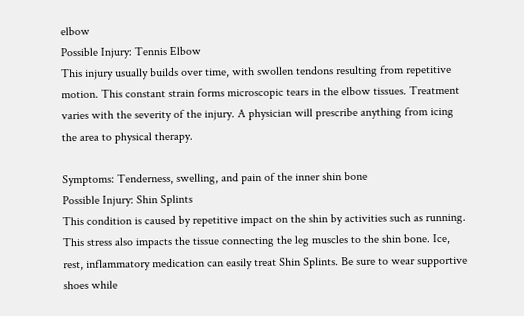elbow
Possible Injury: Tennis Elbow
This injury usually builds over time, with swollen tendons resulting from repetitive motion. This constant strain forms microscopic tears in the elbow tissues. Treatment varies with the severity of the injury. A physician will prescribe anything from icing the area to physical therapy.

Symptoms: Tenderness, swelling, and pain of the inner shin bone
Possible Injury: Shin Splints
This condition is caused by repetitive impact on the shin by activities such as running. This stress also impacts the tissue connecting the leg muscles to the shin bone. Ice, rest, inflammatory medication can easily treat Shin Splints. Be sure to wear supportive shoes while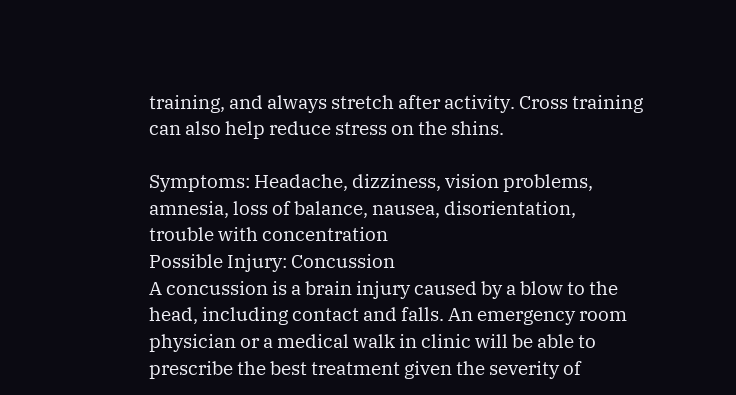training, and always stretch after activity. Cross training can also help reduce stress on the shins.

Symptoms: Headache, dizziness, vision problems, amnesia, loss of balance, nausea, disorientation, trouble with concentration
Possible Injury: Concussion
A concussion is a brain injury caused by a blow to the head, including contact and falls. An emergency room physician or a medical walk in clinic will be able to prescribe the best treatment given the severity of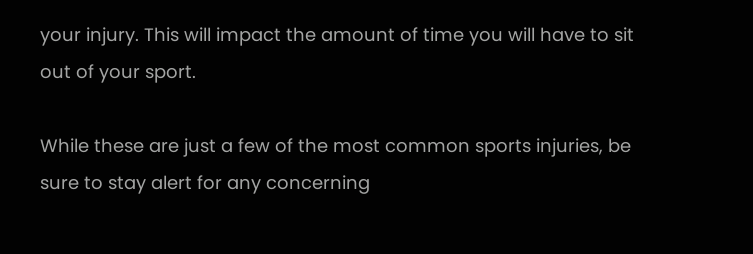your injury. This will impact the amount of time you will have to sit out of your sport.

While these are just a few of the most common sports injuries, be sure to stay alert for any concerning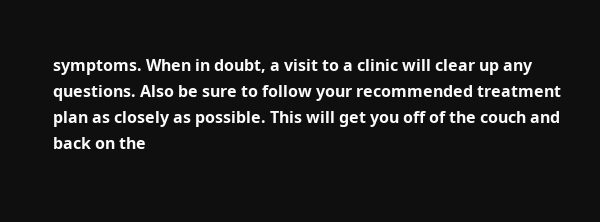symptoms. When in doubt, a visit to a clinic will clear up any questions. Also be sure to follow your recommended treatment plan as closely as possible. This will get you off of the couch and back on the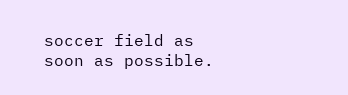soccer field as soon as possible.